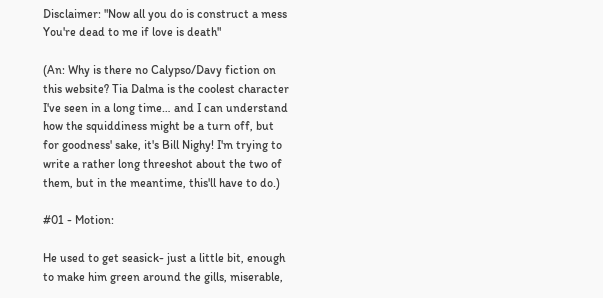Disclaimer: "Now all you do is construct a mess You're dead to me if love is death"

(An: Why is there no Calypso/Davy fiction on this website? Tia Dalma is the coolest character I've seen in a long time… and I can understand how the squiddiness might be a turn off, but for goodness' sake, it's Bill Nighy! I'm trying to write a rather long threeshot about the two of them, but in the meantime, this'll have to do.)

#01 - Motion:

He used to get seasick- just a little bit, enough to make him green around the gills, miserable,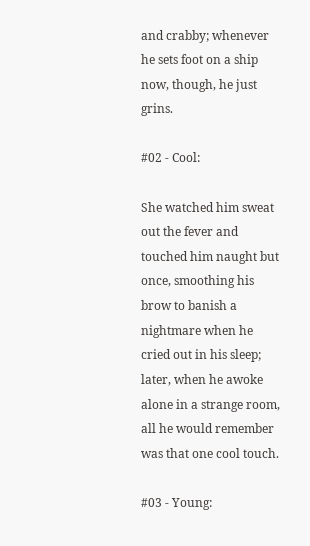and crabby; whenever he sets foot on a ship now, though, he just grins.

#02 - Cool:

She watched him sweat out the fever and touched him naught but once, smoothing his brow to banish a nightmare when he cried out in his sleep; later, when he awoke alone in a strange room, all he would remember was that one cool touch.

#03 - Young: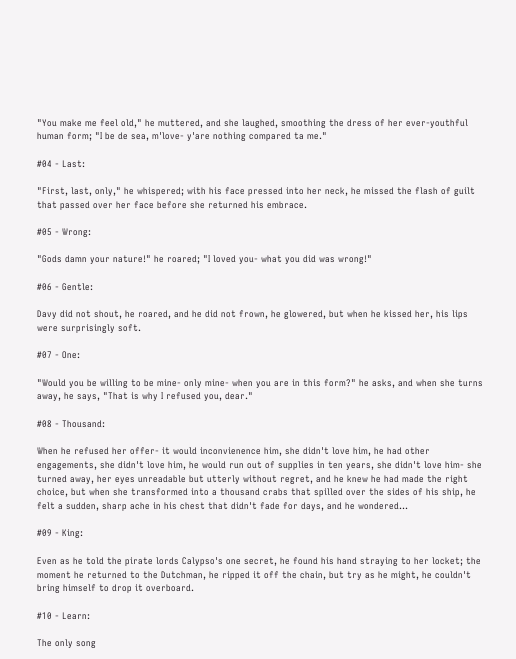"You make me feel old," he muttered, and she laughed, smoothing the dress of her ever-youthful human form; "I be de sea, m'love- y'are nothing compared ta me."

#04 - Last:

"First, last, only," he whispered; with his face pressed into her neck, he missed the flash of guilt that passed over her face before she returned his embrace.

#05 - Wrong:

"Gods damn your nature!" he roared; "I loved you- what you did was wrong!"

#06 - Gentle:

Davy did not shout, he roared, and he did not frown, he glowered, but when he kissed her, his lips were surprisingly soft.

#07 - One:

"Would you be willing to be mine- only mine- when you are in this form?" he asks, and when she turns away, he says, "That is why I refused you, dear."

#08 - Thousand:

When he refused her offer- it would inconvienence him, she didn't love him, he had other engagements, she didn't love him, he would run out of supplies in ten years, she didn't love him- she turned away, her eyes unreadable but utterly without regret, and he knew he had made the right choice, but when she transformed into a thousand crabs that spilled over the sides of his ship, he felt a sudden, sharp ache in his chest that didn't fade for days, and he wondered...

#09 - King:

Even as he told the pirate lords Calypso's one secret, he found his hand straying to her locket; the moment he returned to the Dutchman, he ripped it off the chain, but try as he might, he couldn't bring himself to drop it overboard.

#10 - Learn:

The only song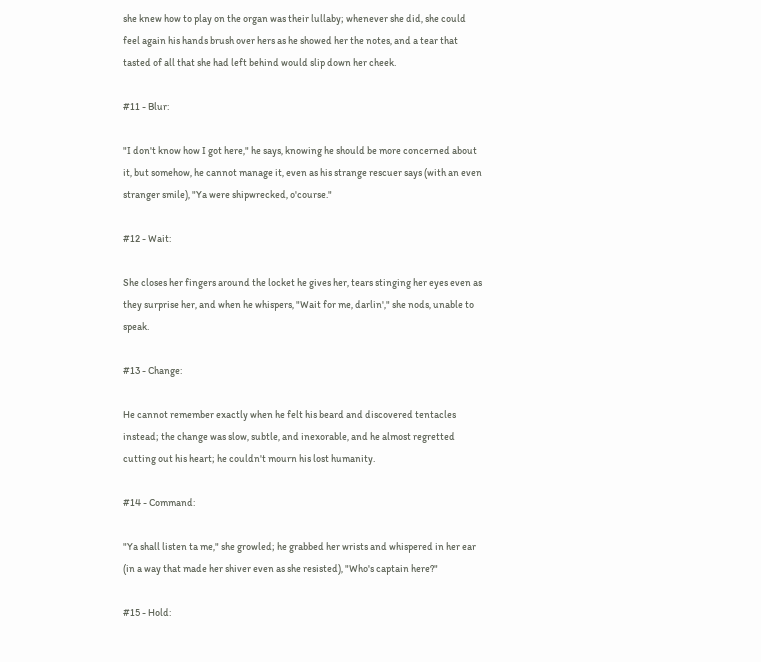she knew how to play on the organ was their lullaby; whenever she did, she could feel again his hands brush over hers as he showed her the notes, and a tear that tasted of all that she had left behind would slip down her cheek.

#11 - Blur:

"I don't know how I got here," he says, knowing he should be more concerned about it, but somehow, he cannot manage it, even as his strange rescuer says (with an even stranger smile), "Ya were shipwrecked, o'course."

#12 - Wait:

She closes her fingers around the locket he gives her, tears stinging her eyes even as they surprise her, and when he whispers, "Wait for me, darlin'," she nods, unable to speak.

#13 - Change:

He cannot remember exactly when he felt his beard and discovered tentacles instead; the change was slow, subtle, and inexorable, and he almost regretted cutting out his heart; he couldn't mourn his lost humanity.

#14 - Command:

"Ya shall listen ta me," she growled; he grabbed her wrists and whispered in her ear (in a way that made her shiver even as she resisted), "Who's captain here?"

#15 - Hold: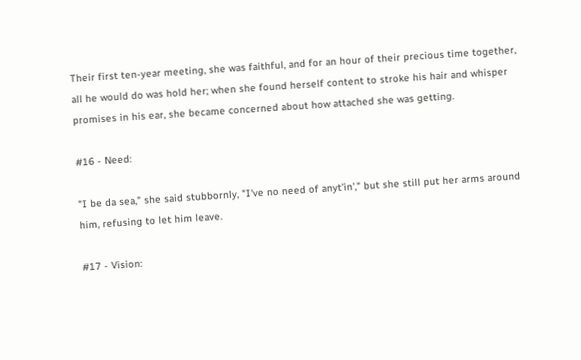Their first ten-year meeting, she was faithful, and for an hour of their precious time together, all he would do was hold her; when she found herself content to stroke his hair and whisper promises in his ear, she became concerned about how attached she was getting.

#16 - Need:

"I be da sea," she said stubbornly, "I've no need of anyt'in'," but she still put her arms around him, refusing to let him leave.

#17 - Vision: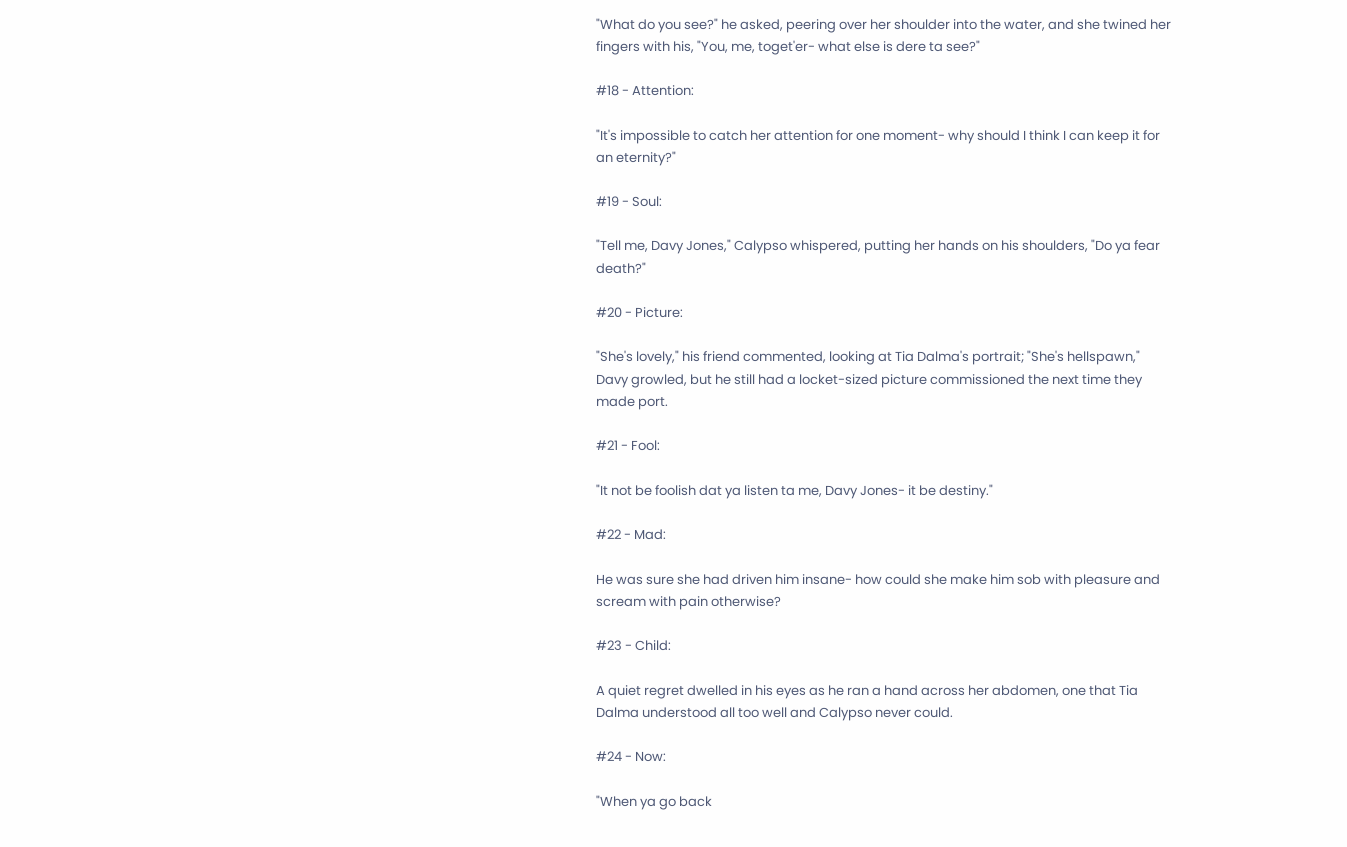"What do you see?" he asked, peering over her shoulder into the water, and she twined her fingers with his, "You, me, toget'er- what else is dere ta see?"

#18 - Attention:

"It's impossible to catch her attention for one moment- why should I think I can keep it for an eternity?"

#19 - Soul:

"Tell me, Davy Jones," Calypso whispered, putting her hands on his shoulders, "Do ya fear death?"

#20 - Picture:

"She's lovely," his friend commented, looking at Tia Dalma's portrait; "She's hellspawn," Davy growled, but he still had a locket-sized picture commissioned the next time they made port.

#21 - Fool:

"It not be foolish dat ya listen ta me, Davy Jones- it be destiny."

#22 - Mad:

He was sure she had driven him insane- how could she make him sob with pleasure and scream with pain otherwise?

#23 - Child:

A quiet regret dwelled in his eyes as he ran a hand across her abdomen, one that Tia Dalma understood all too well and Calypso never could.

#24 - Now:

"When ya go back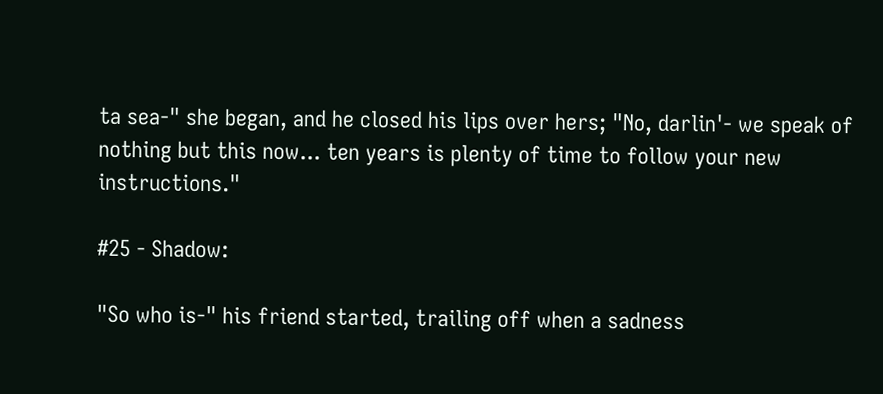ta sea-" she began, and he closed his lips over hers; "No, darlin'- we speak of nothing but this now... ten years is plenty of time to follow your new instructions."

#25 - Shadow:

"So who is-" his friend started, trailing off when a sadness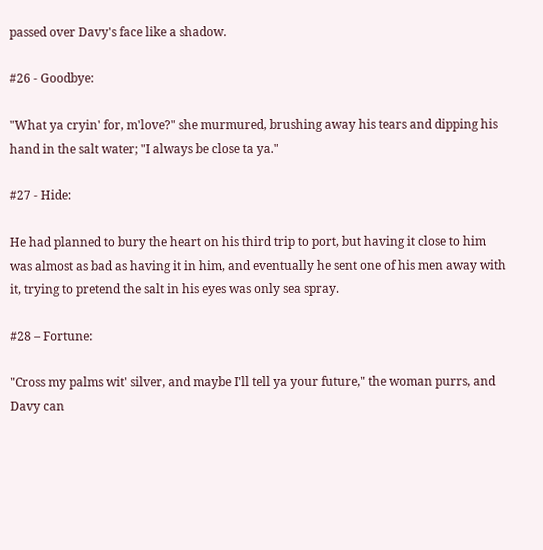passed over Davy's face like a shadow.

#26 - Goodbye:

"What ya cryin' for, m'love?" she murmured, brushing away his tears and dipping his hand in the salt water; "I always be close ta ya."

#27 - Hide:

He had planned to bury the heart on his third trip to port, but having it close to him was almost as bad as having it in him, and eventually he sent one of his men away with it, trying to pretend the salt in his eyes was only sea spray.

#28 – Fortune:

"Cross my palms wit' silver, and maybe I'll tell ya your future," the woman purrs, and Davy can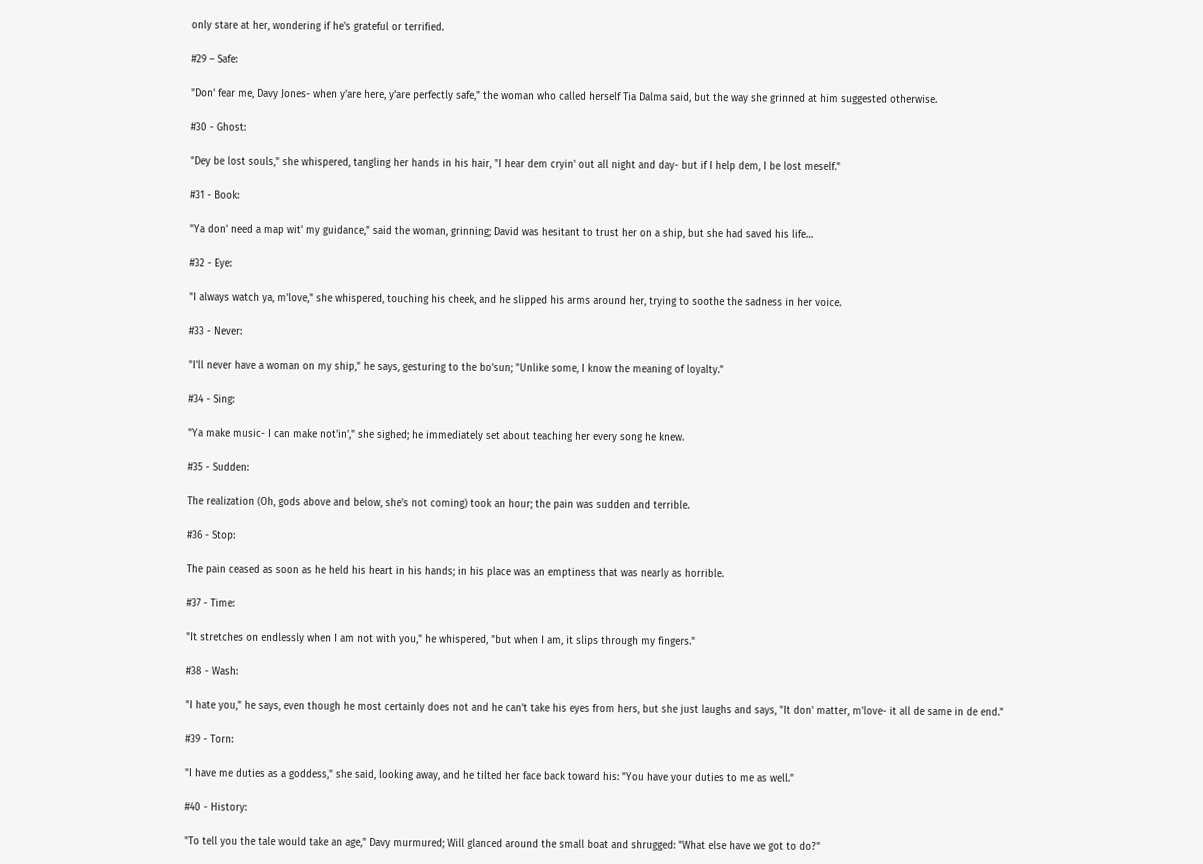only stare at her, wondering if he's grateful or terrified.

#29 – Safe:

"Don' fear me, Davy Jones- when y'are here, y'are perfectly safe," the woman who called herself Tia Dalma said, but the way she grinned at him suggested otherwise.

#30 - Ghost:

"Dey be lost souls," she whispered, tangling her hands in his hair, "I hear dem cryin' out all night and day- but if I help dem, I be lost meself."

#31 - Book:

"Ya don' need a map wit' my guidance," said the woman, grinning; David was hesitant to trust her on a ship, but she had saved his life…

#32 - Eye:

"I always watch ya, m'love," she whispered, touching his cheek, and he slipped his arms around her, trying to soothe the sadness in her voice.

#33 - Never:

"I'll never have a woman on my ship," he says, gesturing to the bo'sun; "Unlike some, I know the meaning of loyalty."

#34 - Sing:

"Ya make music- I can make not'in'," she sighed; he immediately set about teaching her every song he knew.

#35 - Sudden:

The realization (Oh, gods above and below, she's not coming) took an hour; the pain was sudden and terrible.

#36 - Stop:

The pain ceased as soon as he held his heart in his hands; in his place was an emptiness that was nearly as horrible.

#37 - Time:

"It stretches on endlessly when I am not with you," he whispered, "but when I am, it slips through my fingers."

#38 - Wash:

"I hate you," he says, even though he most certainly does not and he can't take his eyes from hers, but she just laughs and says, "It don' matter, m'love- it all de same in de end."

#39 - Torn:

"I have me duties as a goddess," she said, looking away, and he tilted her face back toward his: "You have your duties to me as well."

#40 - History:

"To tell you the tale would take an age," Davy murmured; Will glanced around the small boat and shrugged: "What else have we got to do?"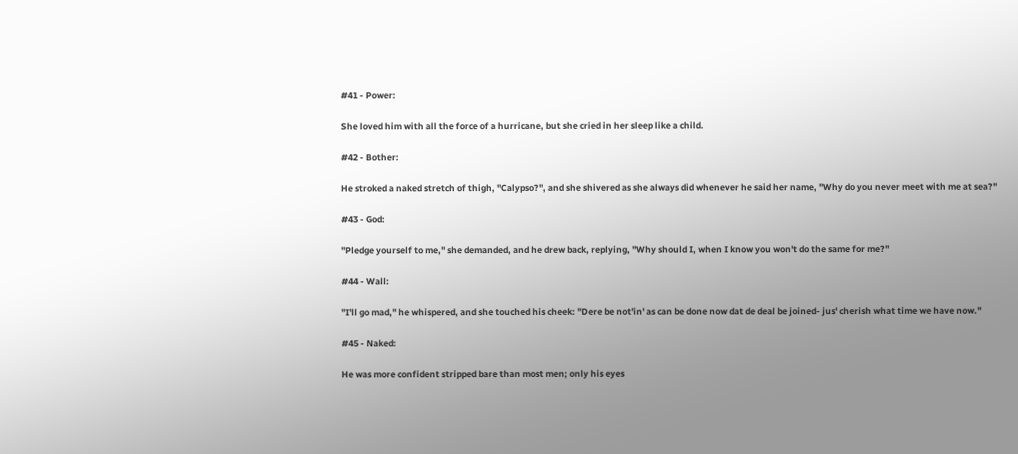#41 - Power:

She loved him with all the force of a hurricane, but she cried in her sleep like a child.

#42 - Bother:

He stroked a naked stretch of thigh, "Calypso?", and she shivered as she always did whenever he said her name, "Why do you never meet with me at sea?"

#43 - God:

"Pledge yourself to me," she demanded, and he drew back, replying, "Why should I, when I know you won't do the same for me?"

#44 - Wall:

"I'll go mad," he whispered, and she touched his cheek: "Dere be not'in' as can be done now dat de deal be joined- jus' cherish what time we have now."

#45 - Naked:

He was more confident stripped bare than most men; only his eyes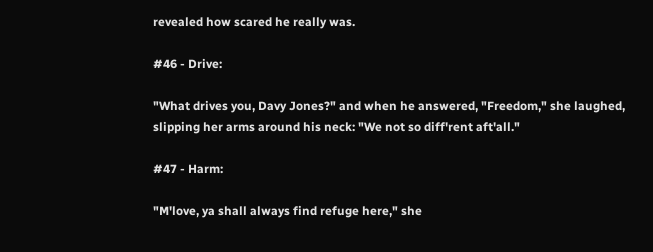revealed how scared he really was.

#46 - Drive:

"What drives you, Davy Jones?" and when he answered, "Freedom," she laughed, slipping her arms around his neck: "We not so diff'rent aft'all."

#47 - Harm:

"M'love, ya shall always find refuge here," she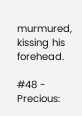murmured, kissing his forehead.

#48 - Precious: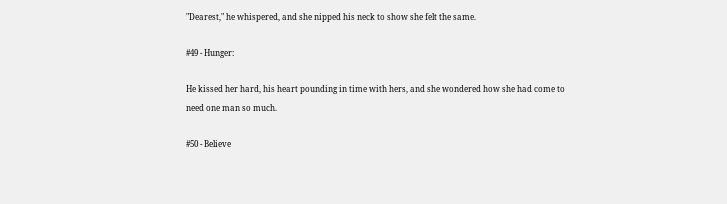"Dearest," he whispered, and she nipped his neck to show she felt the same.

#49 - Hunger:

He kissed her hard, his heart pounding in time with hers, and she wondered how she had come to need one man so much.

#50 - Believe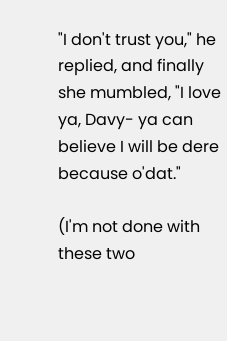"I don't trust you," he replied, and finally she mumbled, "I love ya, Davy- ya can believe I will be dere because o'dat."

(I'm not done with these two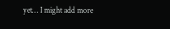yet… I might add more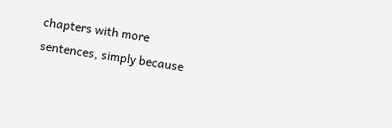chapters with more sentences, simply because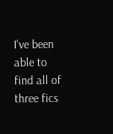I've been able to find all of three fics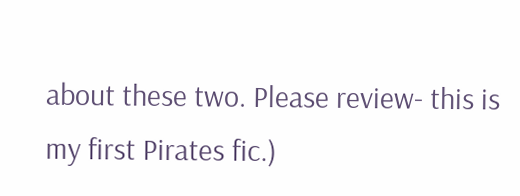about these two. Please review- this is my first Pirates fic.)